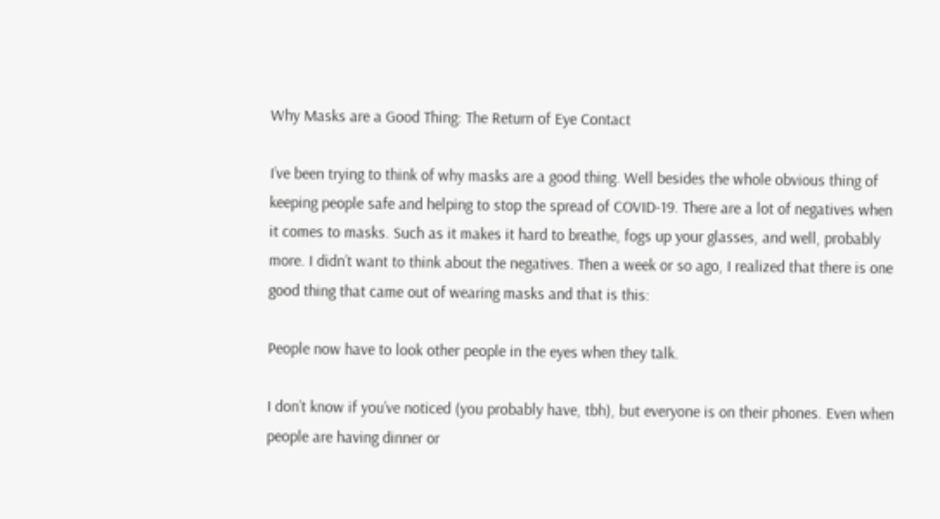Why Masks are a Good Thing: The Return of Eye Contact

I’ve been trying to think of why masks are a good thing. Well besides the whole obvious thing of keeping people safe and helping to stop the spread of COVID-19. There are a lot of negatives when it comes to masks. Such as it makes it hard to breathe, fogs up your glasses, and well, probably more. I didn’t want to think about the negatives. Then a week or so ago, I realized that there is one good thing that came out of wearing masks and that is this:

People now have to look other people in the eyes when they talk.

I don’t know if you’ve noticed (you probably have, tbh), but everyone is on their phones. Even when people are having dinner or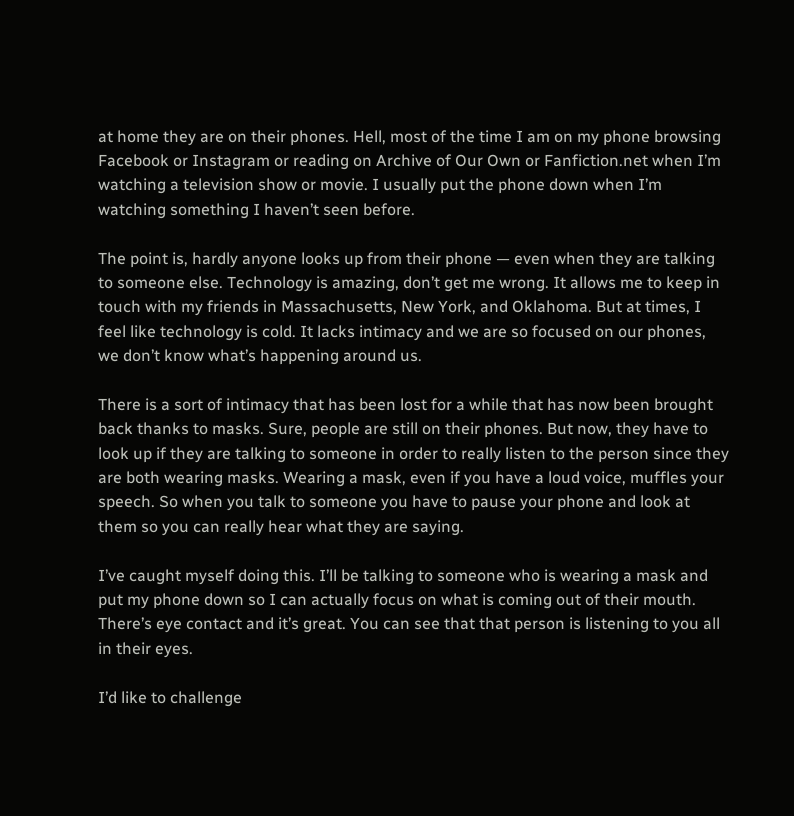at home they are on their phones. Hell, most of the time I am on my phone browsing Facebook or Instagram or reading on Archive of Our Own or Fanfiction.net when I’m watching a television show or movie. I usually put the phone down when I’m watching something I haven’t seen before.

The point is, hardly anyone looks up from their phone — even when they are talking to someone else. Technology is amazing, don’t get me wrong. It allows me to keep in touch with my friends in Massachusetts, New York, and Oklahoma. But at times, I feel like technology is cold. It lacks intimacy and we are so focused on our phones, we don’t know what’s happening around us.

There is a sort of intimacy that has been lost for a while that has now been brought back thanks to masks. Sure, people are still on their phones. But now, they have to look up if they are talking to someone in order to really listen to the person since they are both wearing masks. Wearing a mask, even if you have a loud voice, muffles your speech. So when you talk to someone you have to pause your phone and look at them so you can really hear what they are saying.

I’ve caught myself doing this. I’ll be talking to someone who is wearing a mask and put my phone down so I can actually focus on what is coming out of their mouth. There’s eye contact and it’s great. You can see that that person is listening to you all in their eyes.

I’d like to challenge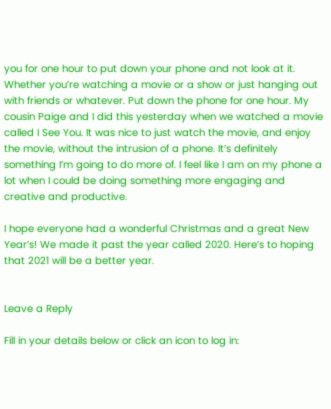you for one hour to put down your phone and not look at it. Whether you’re watching a movie or a show or just hanging out with friends or whatever. Put down the phone for one hour. My cousin Paige and I did this yesterday when we watched a movie called I See You. It was nice to just watch the movie, and enjoy the movie, without the intrusion of a phone. It’s definitely something I’m going to do more of. I feel like I am on my phone a lot when I could be doing something more engaging and creative and productive.

I hope everyone had a wonderful Christmas and a great New Year’s! We made it past the year called 2020. Here’s to hoping that 2021 will be a better year.


Leave a Reply

Fill in your details below or click an icon to log in: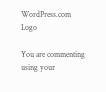WordPress.com Logo

You are commenting using your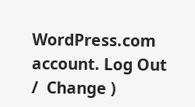WordPress.com account. Log Out /  Change )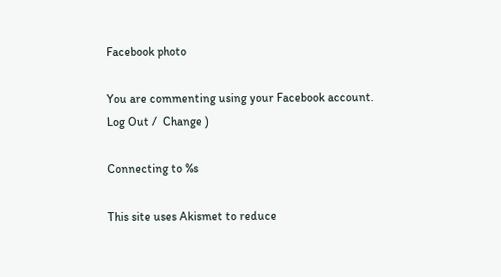Facebook photo

You are commenting using your Facebook account. Log Out /  Change )

Connecting to %s

This site uses Akismet to reduce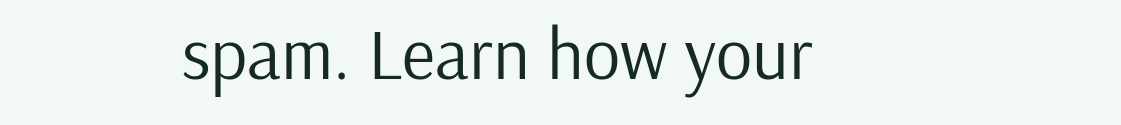spam. Learn how your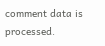comment data is processed.